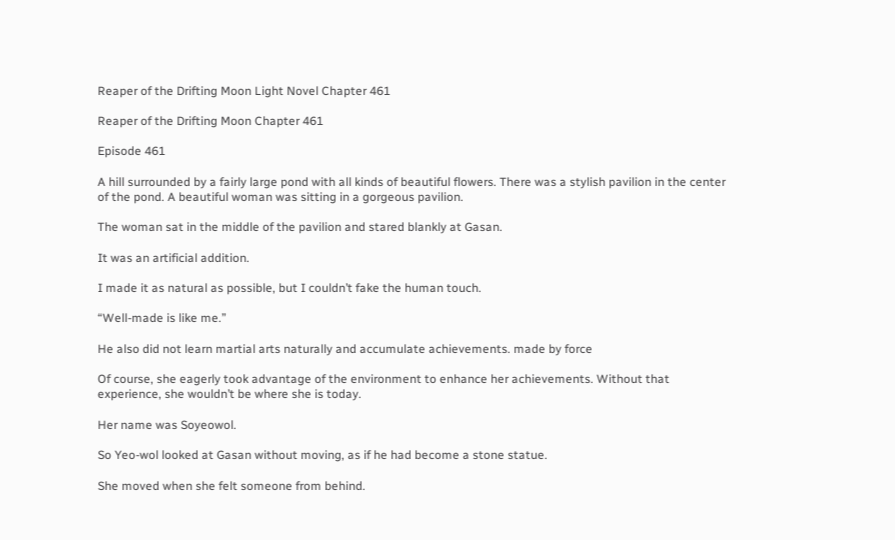Reaper of the Drifting Moon Light Novel Chapter 461

Reaper of the Drifting Moon Chapter 461

Episode 461

A hill surrounded by a fairly large pond with all kinds of beautiful flowers. There was a stylish pavilion in the center of the pond. A beautiful woman was sitting in a gorgeous pavilion.

The woman sat in the middle of the pavilion and stared blankly at Gasan.

It was an artificial addition.

I made it as natural as possible, but I couldn’t fake the human touch.

“Well-made is like me.”

He also did not learn martial arts naturally and accumulate achievements. made by force

Of course, she eagerly took advantage of the environment to enhance her achievements. Without that experience, she wouldn’t be where she is today.

Her name was Soyeowol.

So Yeo-wol looked at Gasan without moving, as if he had become a stone statue.

She moved when she felt someone from behind.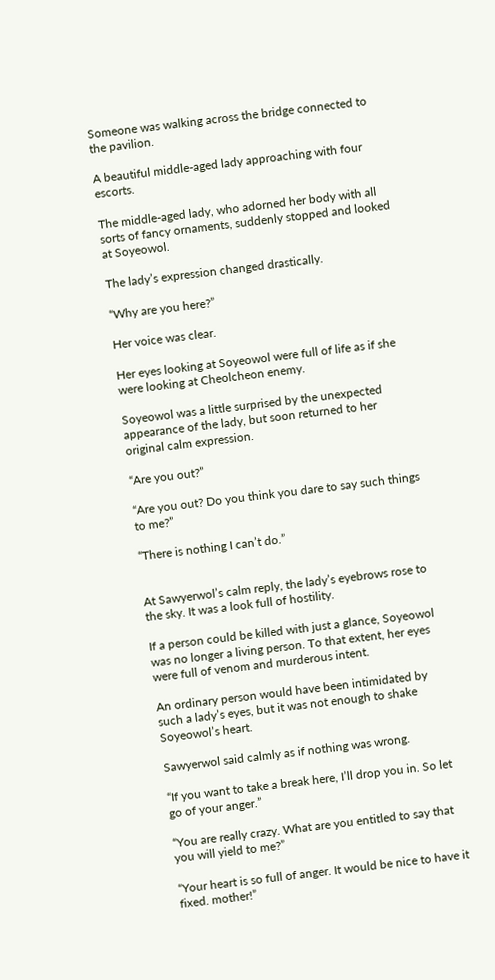Someone was walking across the bridge connected to the pavilion.

A beautiful middle-aged lady approaching with four escorts.

The middle-aged lady, who adorned her body with all sorts of fancy ornaments, suddenly stopped and looked at Soyeowol.

The lady’s expression changed drastically.

“Why are you here?”

Her voice was clear.

Her eyes looking at Soyeowol were full of life as if she were looking at Cheolcheon enemy.

Soyeowol was a little surprised by the unexpected appearance of the lady, but soon returned to her original calm expression.

“Are you out?”

“Are you out? Do you think you dare to say such things to me?”

“There is nothing I can’t do.”


At Sawyerwol’s calm reply, the lady’s eyebrows rose to the sky. It was a look full of hostility.

If a person could be killed with just a glance, Soyeowol was no longer a living person. To that extent, her eyes were full of venom and murderous intent.

An ordinary person would have been intimidated by such a lady’s eyes, but it was not enough to shake Soyeowol’s heart.

Sawyerwol said calmly as if nothing was wrong.

“If you want to take a break here, I’ll drop you in. So let go of your anger.”

“You are really crazy. What are you entitled to say that you will yield to me?”

“Your heart is so full of anger. It would be nice to have it fixed. mother!”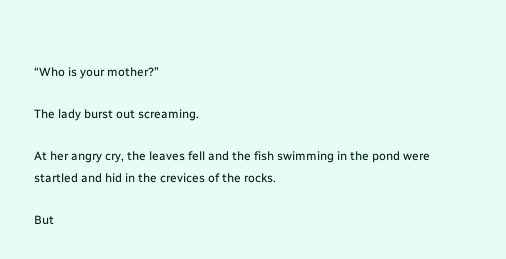“Who is your mother?”

The lady burst out screaming.

At her angry cry, the leaves fell and the fish swimming in the pond were startled and hid in the crevices of the rocks.

But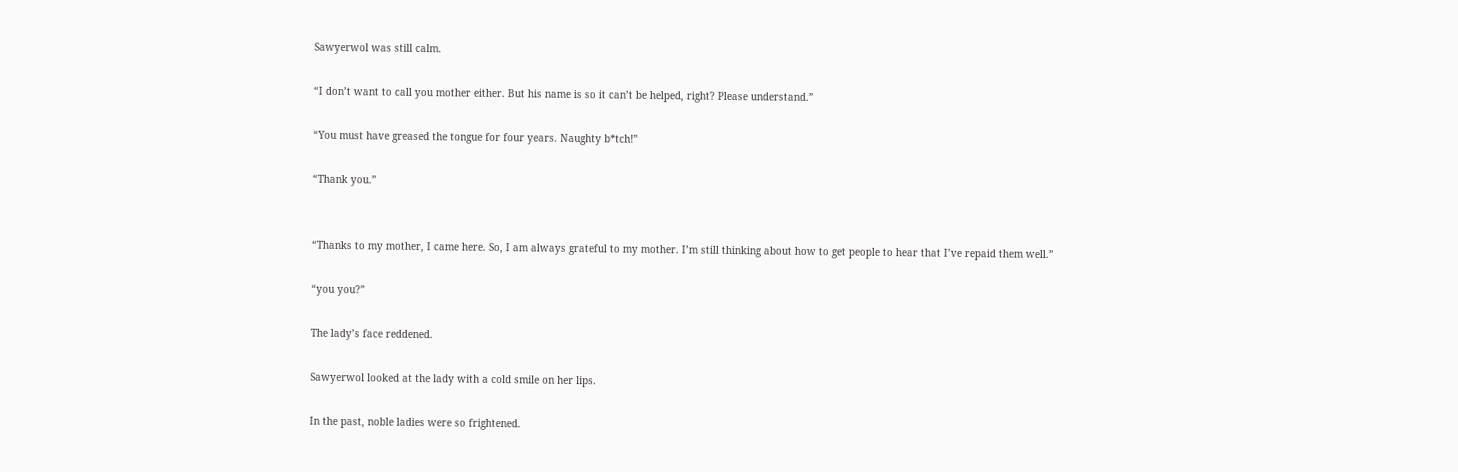Sawyerwol was still calm.

“I don’t want to call you mother either. But his name is so it can’t be helped, right? Please understand.”

“You must have greased the tongue for four years. Naughty b*tch!”

“Thank you.”


“Thanks to my mother, I came here. So, I am always grateful to my mother. I’m still thinking about how to get people to hear that I’ve repaid them well.”

“you you?”

The lady’s face reddened.

Sawyerwol looked at the lady with a cold smile on her lips.

In the past, noble ladies were so frightened.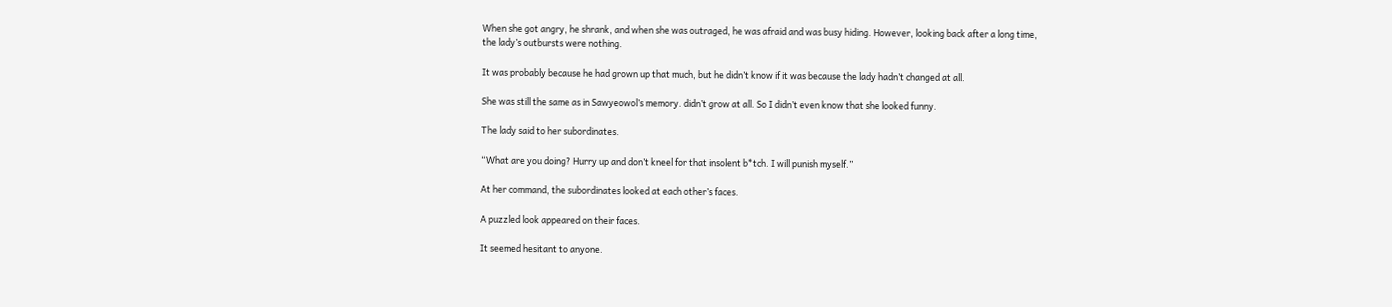When she got angry, he shrank, and when she was outraged, he was afraid and was busy hiding. However, looking back after a long time, the lady’s outbursts were nothing.

It was probably because he had grown up that much, but he didn’t know if it was because the lady hadn’t changed at all.

She was still the same as in Sawyeowol’s memory. didn’t grow at all. So I didn’t even know that she looked funny.

The lady said to her subordinates.

“What are you doing? Hurry up and don’t kneel for that insolent b*tch. I will punish myself.”

At her command, the subordinates looked at each other’s faces.

A puzzled look appeared on their faces.

It seemed hesitant to anyone.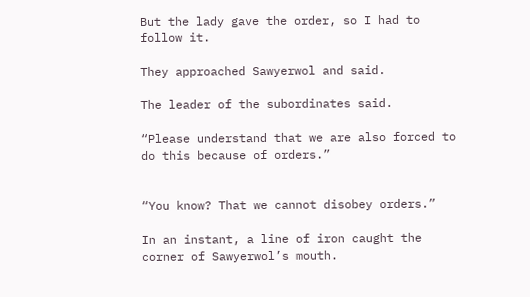But the lady gave the order, so I had to follow it.

They approached Sawyerwol and said.

The leader of the subordinates said.

“Please understand that we are also forced to do this because of orders.”


“You know? That we cannot disobey orders.”

In an instant, a line of iron caught the corner of Sawyerwol’s mouth.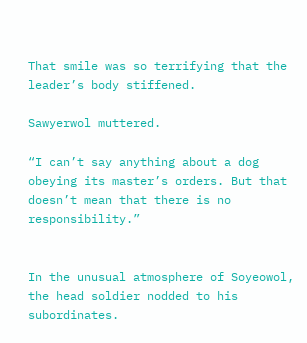That smile was so terrifying that the leader’s body stiffened.

Sawyerwol muttered.

“I can’t say anything about a dog obeying its master’s orders. But that doesn’t mean that there is no responsibility.”


In the unusual atmosphere of Soyeowol, the head soldier nodded to his subordinates.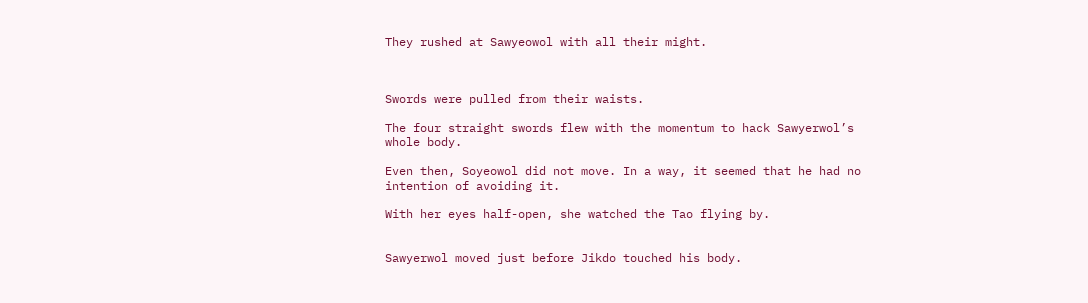They rushed at Sawyeowol with all their might.



Swords were pulled from their waists.

The four straight swords flew with the momentum to hack Sawyerwol’s whole body.

Even then, Soyeowol did not move. In a way, it seemed that he had no intention of avoiding it.

With her eyes half-open, she watched the Tao flying by.


Sawyerwol moved just before Jikdo touched his body.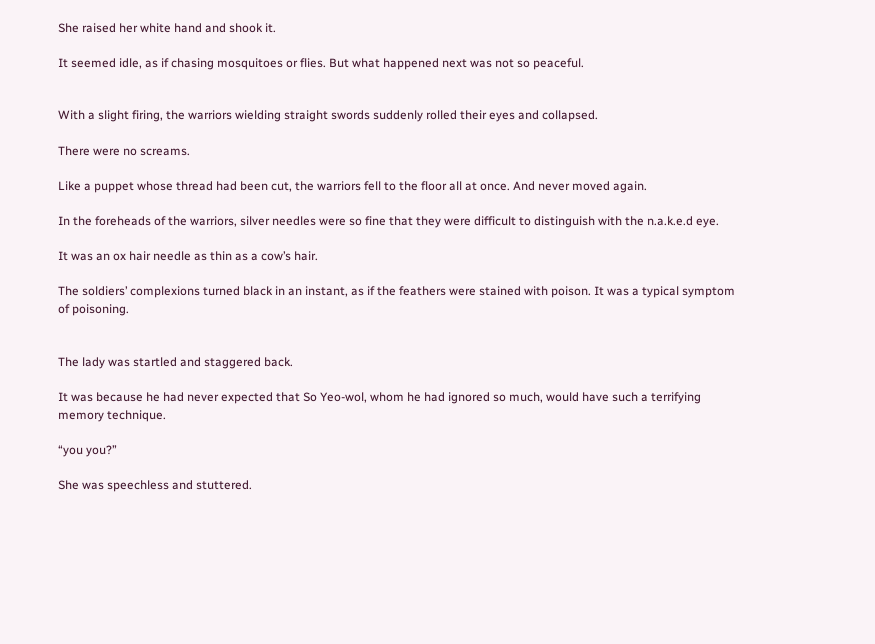She raised her white hand and shook it.

It seemed idle, as if chasing mosquitoes or flies. But what happened next was not so peaceful.


With a slight firing, the warriors wielding straight swords suddenly rolled their eyes and collapsed.

There were no screams.

Like a puppet whose thread had been cut, the warriors fell to the floor all at once. And never moved again.

In the foreheads of the warriors, silver needles were so fine that they were difficult to distinguish with the n.a.k.e.d eye.

It was an ox hair needle as thin as a cow’s hair.

The soldiers’ complexions turned black in an instant, as if the feathers were stained with poison. It was a typical symptom of poisoning.


The lady was startled and staggered back.

It was because he had never expected that So Yeo-wol, whom he had ignored so much, would have such a terrifying memory technique.

“you you?”

She was speechless and stuttered.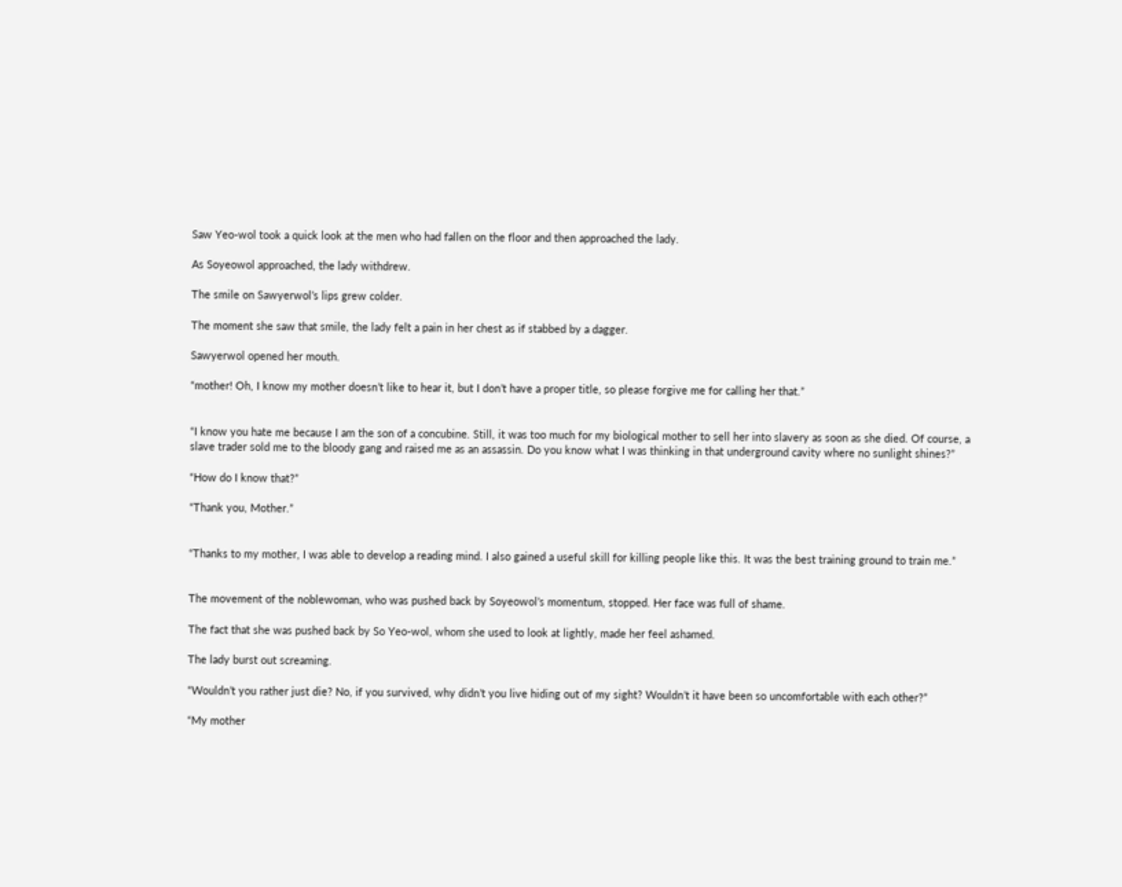Saw Yeo-wol took a quick look at the men who had fallen on the floor and then approached the lady.

As Soyeowol approached, the lady withdrew.

The smile on Sawyerwol’s lips grew colder.

The moment she saw that smile, the lady felt a pain in her chest as if stabbed by a dagger.

Sawyerwol opened her mouth.

“mother! Oh, I know my mother doesn’t like to hear it, but I don’t have a proper title, so please forgive me for calling her that.”


“I know you hate me because I am the son of a concubine. Still, it was too much for my biological mother to sell her into slavery as soon as she died. Of course, a slave trader sold me to the bloody gang and raised me as an assassin. Do you know what I was thinking in that underground cavity where no sunlight shines?”

“How do I know that?”

“Thank you, Mother.”


“Thanks to my mother, I was able to develop a reading mind. I also gained a useful skill for killing people like this. It was the best training ground to train me.”


The movement of the noblewoman, who was pushed back by Soyeowol’s momentum, stopped. Her face was full of shame.

The fact that she was pushed back by So Yeo-wol, whom she used to look at lightly, made her feel ashamed.

The lady burst out screaming.

“Wouldn’t you rather just die? No, if you survived, why didn’t you live hiding out of my sight? Wouldn’t it have been so uncomfortable with each other?”

“My mother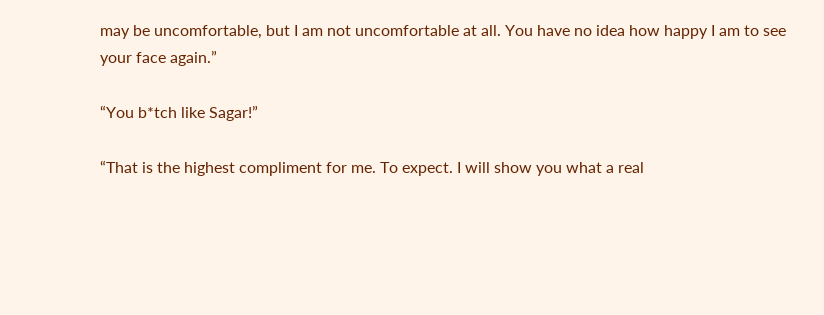may be uncomfortable, but I am not uncomfortable at all. You have no idea how happy I am to see your face again.”

“You b*tch like Sagar!”

“That is the highest compliment for me. To expect. I will show you what a real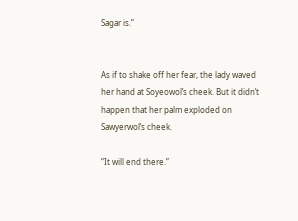Sagar is.”


As if to shake off her fear, the lady waved her hand at Soyeowol’s cheek. But it didn’t happen that her palm exploded on Sawyerwol’s cheek.

“It will end there.”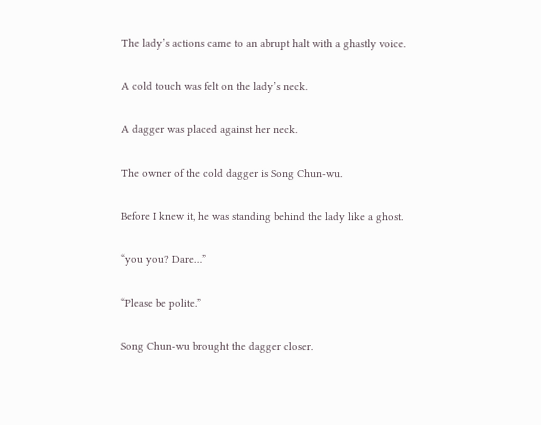The lady’s actions came to an abrupt halt with a ghastly voice.

A cold touch was felt on the lady’s neck.

A dagger was placed against her neck.

The owner of the cold dagger is Song Chun-wu.

Before I knew it, he was standing behind the lady like a ghost.

“you you? Dare…”

“Please be polite.”

Song Chun-wu brought the dagger closer.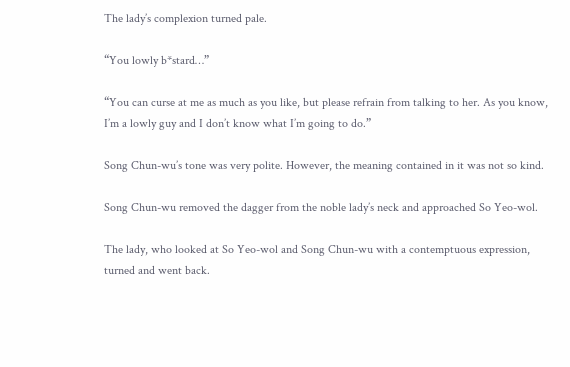The lady’s complexion turned pale.

“You lowly b*stard…”

“You can curse at me as much as you like, but please refrain from talking to her. As you know, I’m a lowly guy and I don’t know what I’m going to do.”

Song Chun-wu’s tone was very polite. However, the meaning contained in it was not so kind.

Song Chun-wu removed the dagger from the noble lady’s neck and approached So Yeo-wol.

The lady, who looked at So Yeo-wol and Song Chun-wu with a contemptuous expression, turned and went back.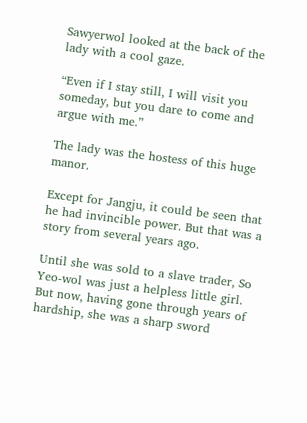Sawyerwol looked at the back of the lady with a cool gaze.

“Even if I stay still, I will visit you someday, but you dare to come and argue with me.”

The lady was the hostess of this huge manor.

Except for Jangju, it could be seen that he had invincible power. But that was a story from several years ago.

Until she was sold to a slave trader, So Yeo-wol was just a helpless little girl. But now, having gone through years of hardship, she was a sharp sword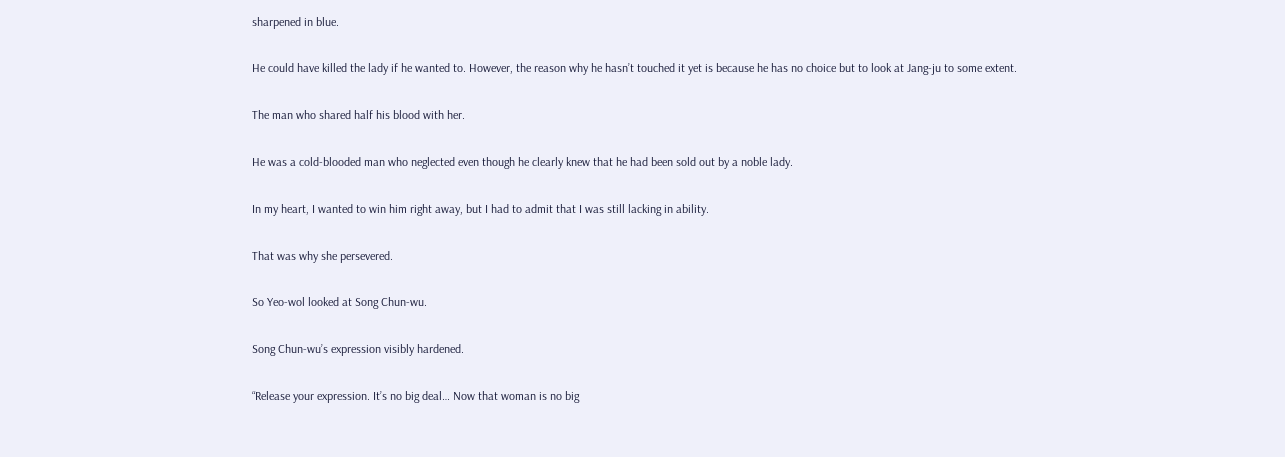sharpened in blue.

He could have killed the lady if he wanted to. However, the reason why he hasn’t touched it yet is because he has no choice but to look at Jang-ju to some extent.

The man who shared half his blood with her.

He was a cold-blooded man who neglected even though he clearly knew that he had been sold out by a noble lady.

In my heart, I wanted to win him right away, but I had to admit that I was still lacking in ability.

That was why she persevered.

So Yeo-wol looked at Song Chun-wu.

Song Chun-wu’s expression visibly hardened.

“Release your expression. It’s no big deal… Now that woman is no big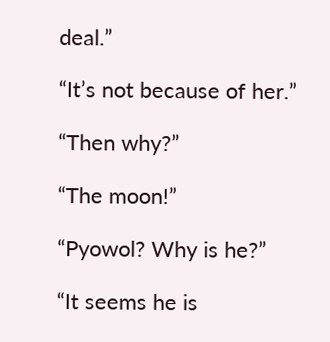deal.”

“It’s not because of her.”

“Then why?”

“The moon!”

“Pyowol? Why is he?”

“It seems he is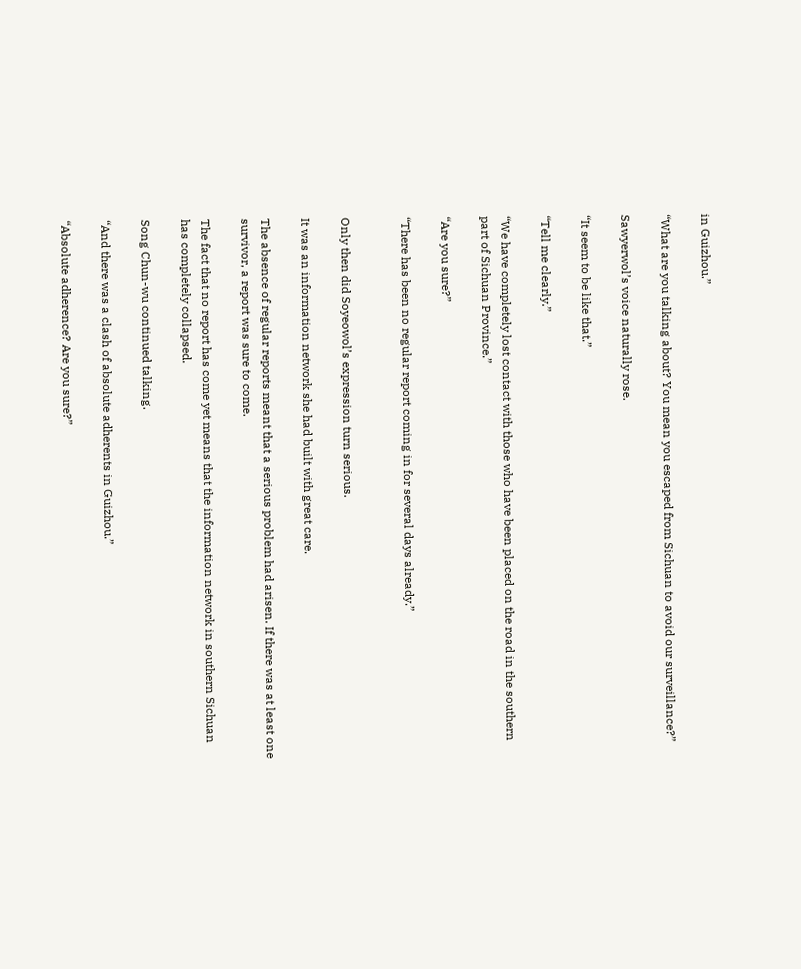in Guizhou.”

“What are you talking about? You mean you escaped from Sichuan to avoid our surveillance?”

Sawyerwol’s voice naturally rose.

“It seem to be like that.”

“Tell me clearly.”

“We have completely lost contact with those who have been placed on the road in the southern part of Sichuan Province.”

“Are you sure?”

“There has been no regular report coming in for several days already.”


Only then did Soyeowol’s expression turn serious.

It was an information network she had built with great care.

The absence of regular reports meant that a serious problem had arisen. If there was at least one survivor, a report was sure to come.

The fact that no report has come yet means that the information network in southern Sichuan has completely collapsed.

Song Chun-wu continued talking.

“And there was a clash of absolute adherents in Guizhou.”

“Absolute adherence? Are you sure?”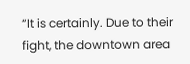“It is certainly. Due to their fight, the downtown area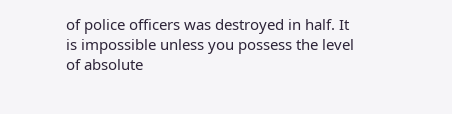of police officers was destroyed in half. It is impossible unless you possess the level of absolute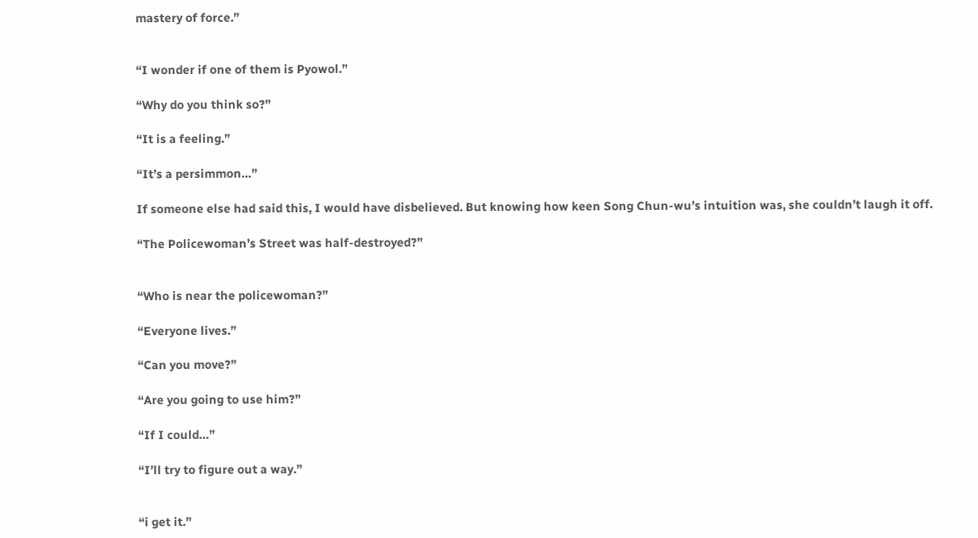mastery of force.”


“I wonder if one of them is Pyowol.”

“Why do you think so?”

“It is a feeling.”

“It’s a persimmon…”

If someone else had said this, I would have disbelieved. But knowing how keen Song Chun-wu’s intuition was, she couldn’t laugh it off.

“The Policewoman’s Street was half-destroyed?”


“Who is near the policewoman?”

“Everyone lives.”

“Can you move?”

“Are you going to use him?”

“If I could…”

“I’ll try to figure out a way.”


“i get it.”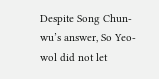Despite Song Chun-wu’s answer, So Yeo-wol did not let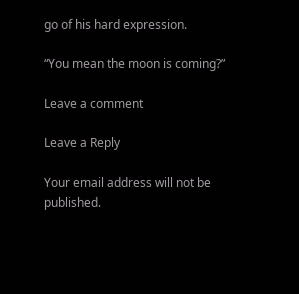go of his hard expression.

“You mean the moon is coming?”

Leave a comment

Leave a Reply

Your email address will not be published.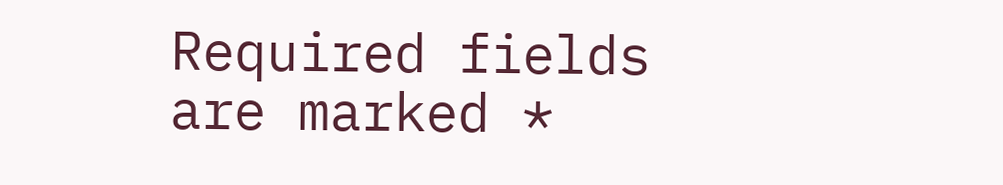Required fields are marked *